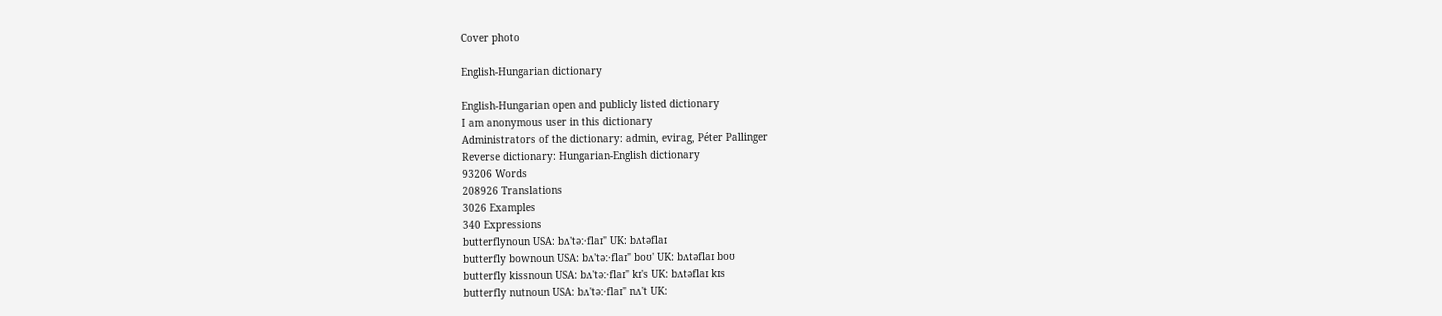Cover photo

English-Hungarian dictionary

English-Hungarian open and publicly listed dictionary
I am anonymous user in this dictionary
Administrators of the dictionary: admin, evirag, Péter Pallinger
Reverse dictionary: Hungarian-English dictionary
93206 Words
208926 Translations
3026 Examples
340 Expressions
butterflynoun USA: bʌ'təː·flaɪ" UK: bʌtəflaɪ
butterfly bownoun USA: bʌ'təː·flaɪ" boʊ' UK: bʌtəflaɪ boʊ
butterfly kissnoun USA: bʌ'təː·flaɪ" kɪ's UK: bʌtəflaɪ kɪs
butterfly nutnoun USA: bʌ'təː·flaɪ" nʌ't UK: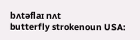bʌtəflaɪ nʌt
butterfly strokenoun USA: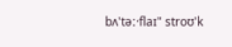bʌ'təː·flaɪ" stroʊ'k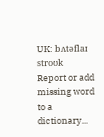UK: bʌtəflaɪ stroʊk
Report or add missing word to a dictionary...